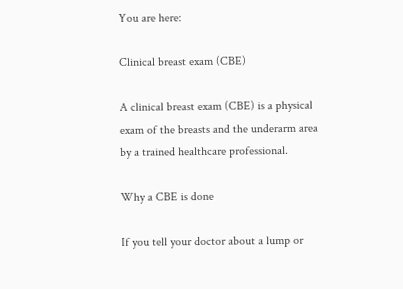You are here:

Clinical breast exam (CBE)

A clinical breast exam (CBE) is a physical exam of the breasts and the underarm area by a trained healthcare professional.

Why a CBE is done

If you tell your doctor about a lump or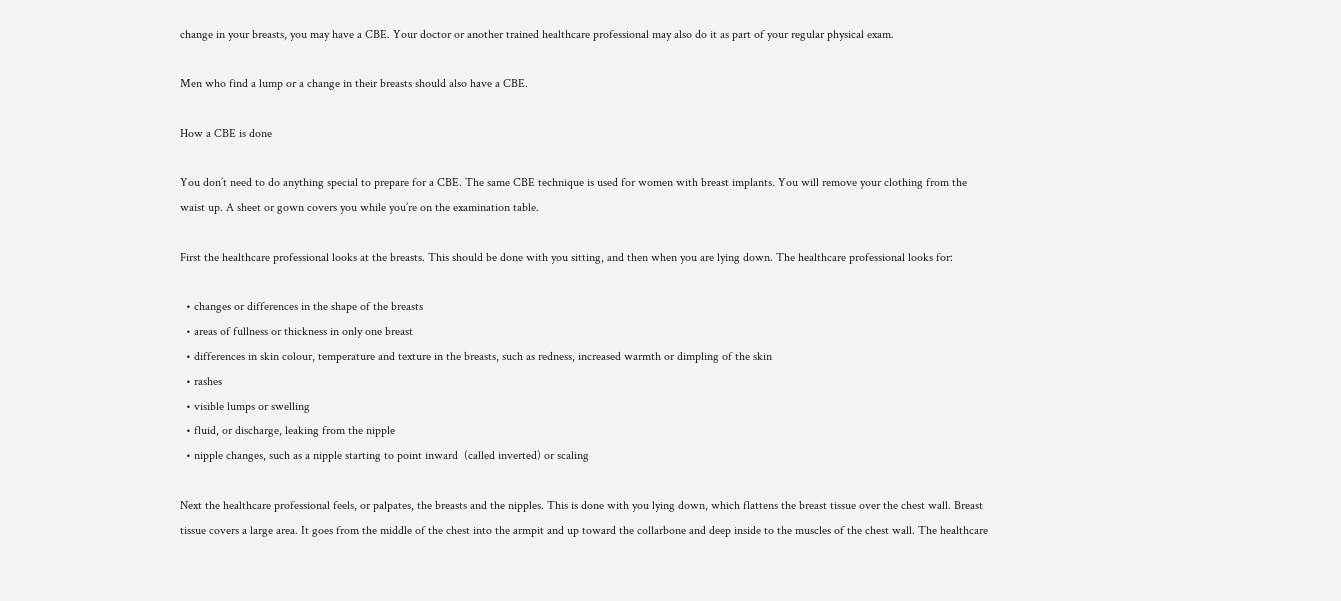change in your breasts, you may have a CBE. Your doctor or another trained healthcare professional may also do it as part of your regular physical exam.

Men who find a lump or a change in their breasts should also have a CBE.

How a CBE is done

You don’t need to do anything special to prepare for a CBE. The same CBE technique is used for women with breast implants. You will remove your clothing from the waist up. A sheet or gown covers you while you’re on the examination table.

First the healthcare professional looks at the breasts. This should be done with you sitting, and then when you are lying down. The healthcare professional looks for:

  • changes or differences in the shape of the breasts
  • areas of fullness or thickness in only one breast
  • differences in skin colour, temperature and texture in the breasts, such as redness, increased warmth or dimpling of the skin
  • rashes
  • visible lumps or swelling
  • fluid, or discharge, leaking from the nipple
  • nipple changes, such as a nipple starting to point inward  (called inverted) or scaling

Next the healthcare professional feels, or palpates, the breasts and the nipples. This is done with you lying down, which flattens the breast tissue over the chest wall. Breast tissue covers a large area. It goes from the middle of the chest into the armpit and up toward the collarbone and deep inside to the muscles of the chest wall. The healthcare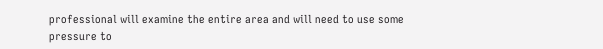professional will examine the entire area and will need to use some pressure to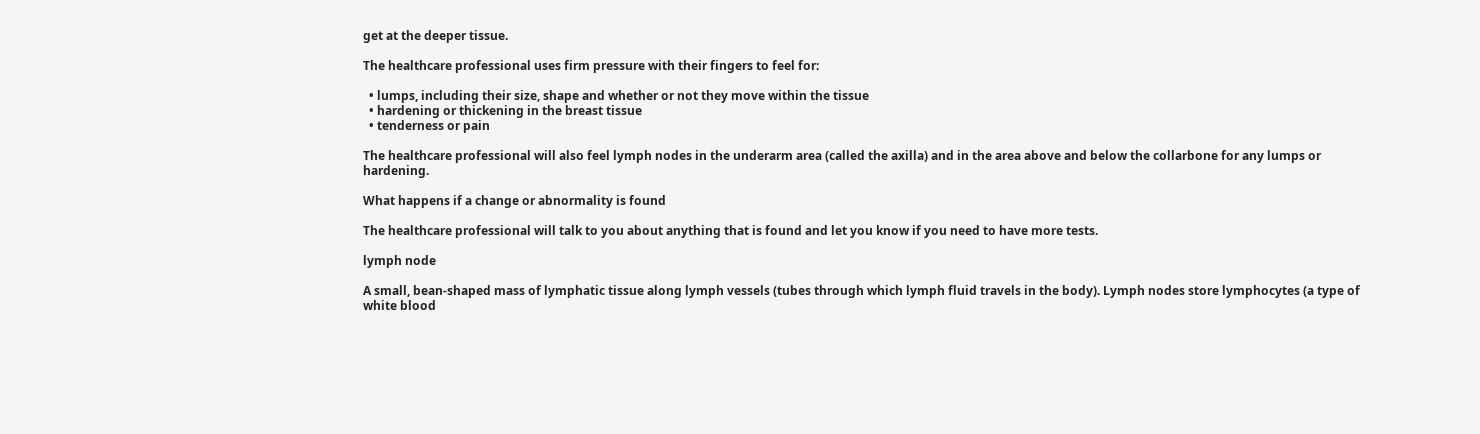get at the deeper tissue.

The healthcare professional uses firm pressure with their fingers to feel for:

  • lumps, including their size, shape and whether or not they move within the tissue
  • hardening or thickening in the breast tissue
  • tenderness or pain

The healthcare professional will also feel lymph nodes in the underarm area (called the axilla) and in the area above and below the collarbone for any lumps or hardening.

What happens if a change or abnormality is found

The healthcare professional will talk to you about anything that is found and let you know if you need to have more tests.

lymph node

A small, bean-shaped mass of lymphatic tissue along lymph vessels (tubes through which lymph fluid travels in the body). Lymph nodes store lymphocytes (a type of white blood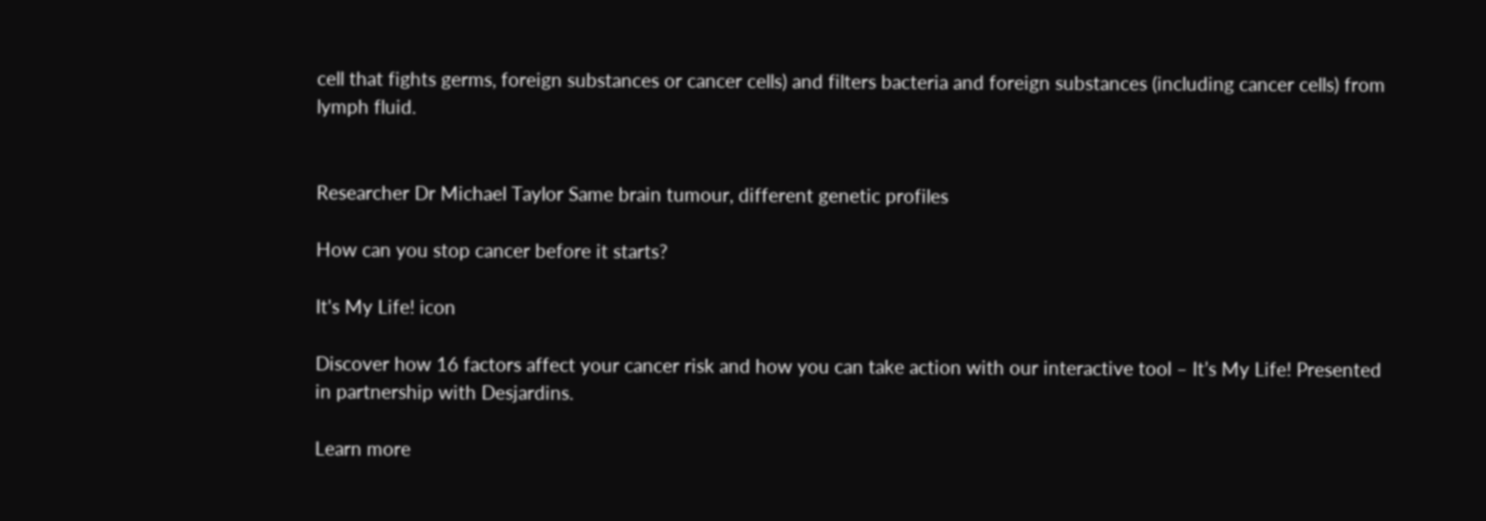cell that fights germs, foreign substances or cancer cells) and filters bacteria and foreign substances (including cancer cells) from lymph fluid.


Researcher Dr Michael Taylor Same brain tumour, different genetic profiles

How can you stop cancer before it starts?

It's My Life! icon

Discover how 16 factors affect your cancer risk and how you can take action with our interactive tool – It’s My Life! Presented in partnership with Desjardins.

Learn more